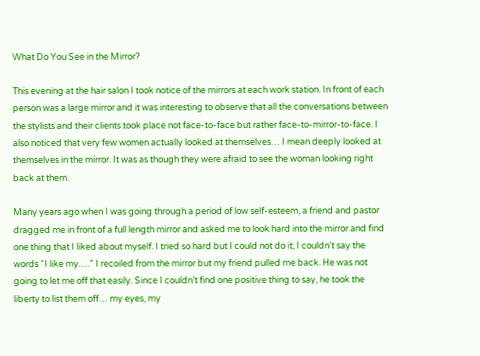What Do You See in the Mirror?

This evening at the hair salon I took notice of the mirrors at each work station. In front of each person was a large mirror and it was interesting to observe that all the conversations between the stylists and their clients took place not face-to-face but rather face-to-mirror-to-face. I also noticed that very few women actually looked at themselves… I mean deeply looked at themselves in the mirror. It was as though they were afraid to see the woman looking right back at them.

Many years ago when I was going through a period of low self-esteem, a friend and pastor dragged me in front of a full length mirror and asked me to look hard into the mirror and find one thing that I liked about myself. I tried so hard but I could not do it; I couldn’t say the words “I like my….” I recoiled from the mirror but my friend pulled me back. He was not going to let me off that easily. Since I couldn’t find one positive thing to say, he took the liberty to list them off… my eyes, my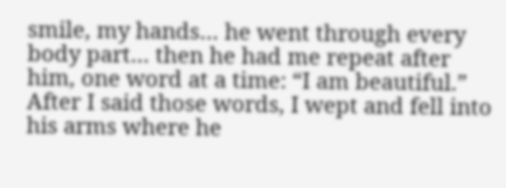smile, my hands… he went through every body part… then he had me repeat after him, one word at a time: “I am beautiful.” After I said those words, I wept and fell into his arms where he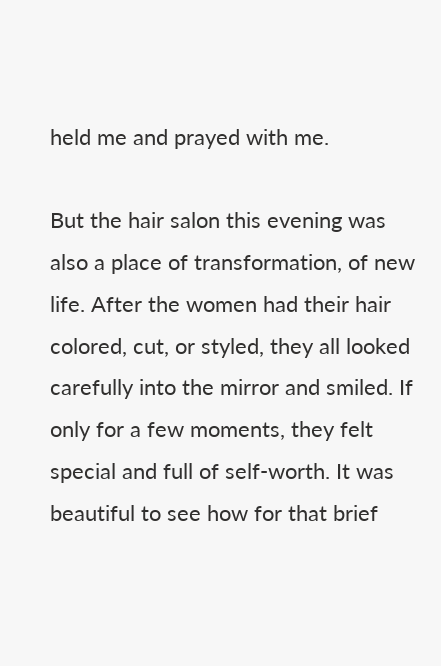held me and prayed with me.

But the hair salon this evening was also a place of transformation, of new life. After the women had their hair colored, cut, or styled, they all looked carefully into the mirror and smiled. If only for a few moments, they felt special and full of self-worth. It was beautiful to see how for that brief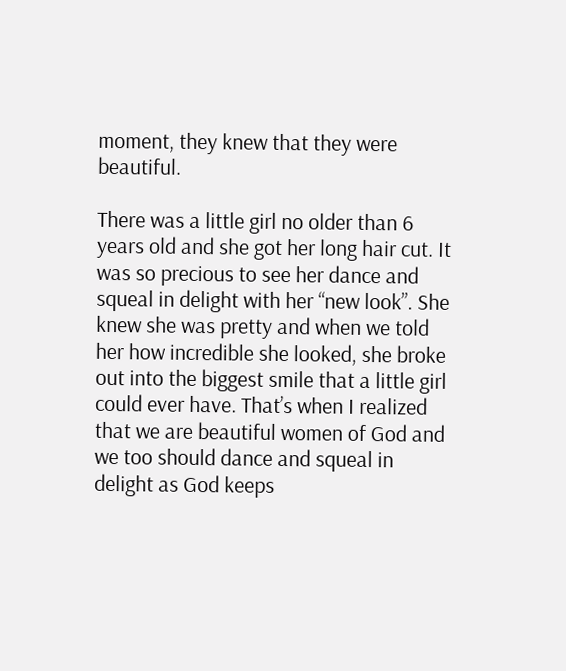moment, they knew that they were beautiful.

There was a little girl no older than 6 years old and she got her long hair cut. It was so precious to see her dance and squeal in delight with her “new look”. She knew she was pretty and when we told her how incredible she looked, she broke out into the biggest smile that a little girl could ever have. That’s when I realized that we are beautiful women of God and we too should dance and squeal in delight as God keeps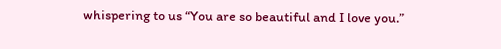whispering to us “You are so beautiful and I love you.”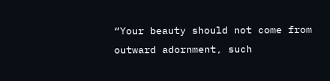“Your beauty should not come from outward adornment, such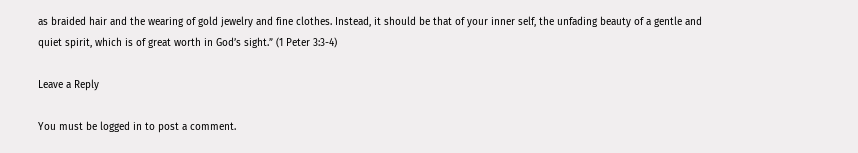as braided hair and the wearing of gold jewelry and fine clothes. Instead, it should be that of your inner self, the unfading beauty of a gentle and quiet spirit, which is of great worth in God’s sight.” (1 Peter 3:3-4)

Leave a Reply

You must be logged in to post a comment.